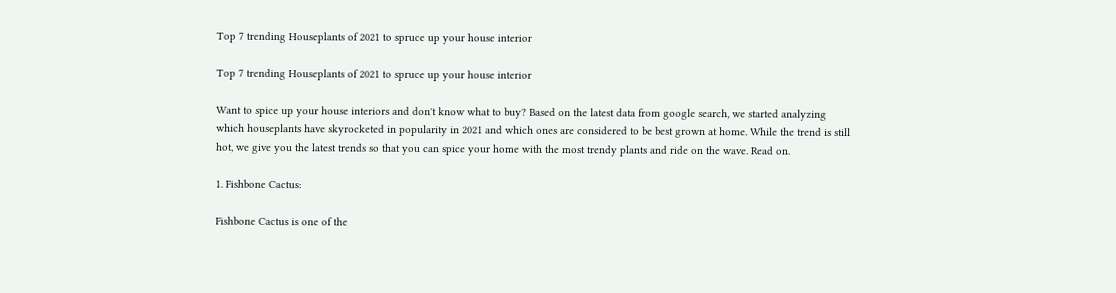Top 7 trending Houseplants of 2021 to spruce up your house interior

Top 7 trending Houseplants of 2021 to spruce up your house interior

Want to spice up your house interiors and don't know what to buy? Based on the latest data from google search, we started analyzing which houseplants have skyrocketed in popularity in 2021 and which ones are considered to be best grown at home. While the trend is still hot, we give you the latest trends so that you can spice your home with the most trendy plants and ride on the wave. Read on.

1. Fishbone Cactus:

Fishbone Cactus is one of the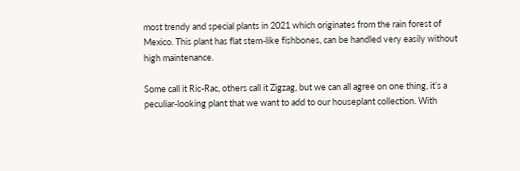most trendy and special plants in 2021 which originates from the rain forest of Mexico. This plant has flat stem-like fishbones, can be handled very easily without high maintenance.

Some call it Ric-Rac, others call it Zigzag, but we can all agree on one thing, it’s a peculiar-looking plant that we want to add to our houseplant collection. With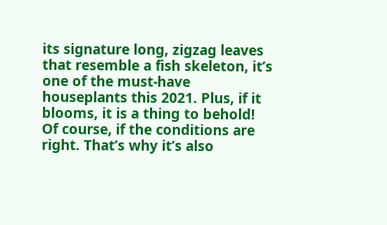its signature long, zigzag leaves that resemble a fish skeleton, it’s one of the must-have houseplants this 2021. Plus, if it blooms, it is a thing to behold! Of course, if the conditions are right. That’s why it’s also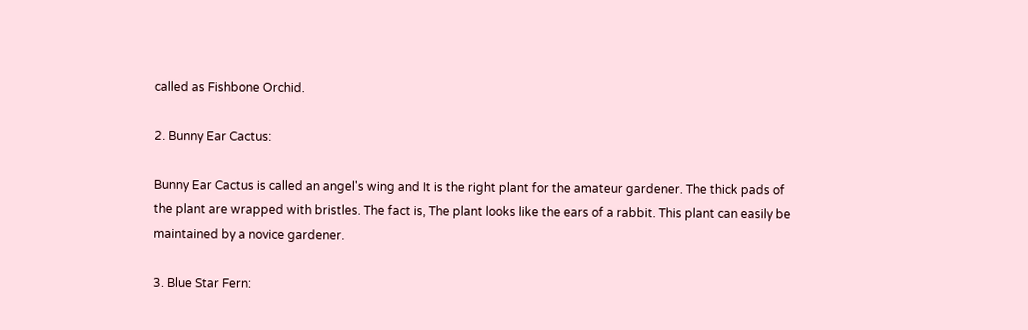called as Fishbone Orchid.

2. Bunny Ear Cactus:

Bunny Ear Cactus is called an angel's wing and It is the right plant for the amateur gardener. The thick pads of the plant are wrapped with bristles. The fact is, The plant looks like the ears of a rabbit. This plant can easily be maintained by a novice gardener.

3. Blue Star Fern: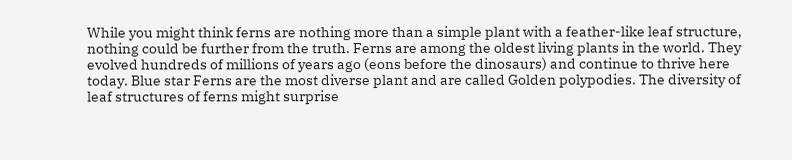While you might think ferns are nothing more than a simple plant with a feather-like leaf structure, nothing could be further from the truth. Ferns are among the oldest living plants in the world. They evolved hundreds of millions of years ago (eons before the dinosaurs) and continue to thrive here today. Blue star Ferns are the most diverse plant and are called Golden polypodies. The diversity of leaf structures of ferns might surprise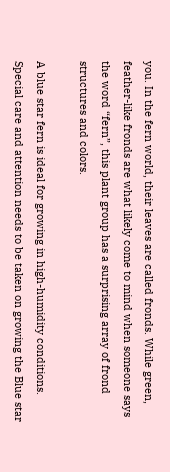you. In the fern world, their leaves are called fronds. While green, feather-like fronds are what likely come to mind when someone says the word “fern”, this plant group has a surprising array of frond structures and colors.

A blue star fern is ideal for growing in high-humidity conditions. Special care and attention needs to be taken on growing the Blue star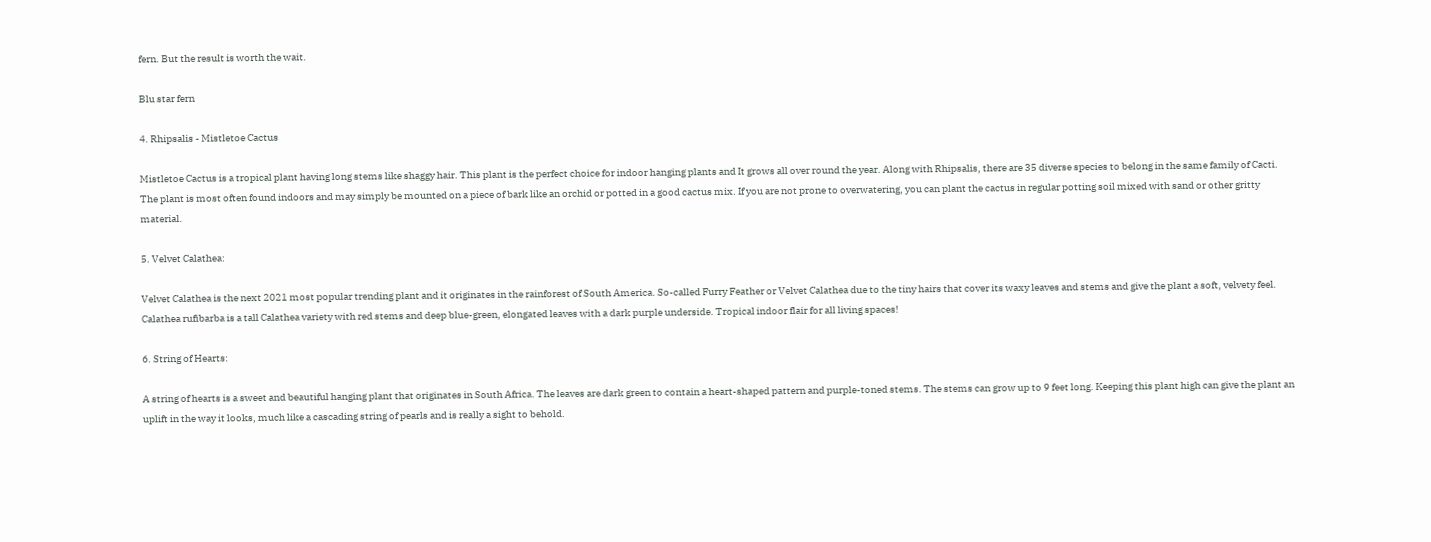fern. But the result is worth the wait.

Blu star fern

4. Rhipsalis - Mistletoe Cactus

Mistletoe Cactus is a tropical plant having long stems like shaggy hair. This plant is the perfect choice for indoor hanging plants and It grows all over round the year. Along with Rhipsalis, there are 35 diverse species to belong in the same family of Cacti. The plant is most often found indoors and may simply be mounted on a piece of bark like an orchid or potted in a good cactus mix. If you are not prone to overwatering, you can plant the cactus in regular potting soil mixed with sand or other gritty material.

5. Velvet Calathea:

Velvet Calathea is the next 2021 most popular trending plant and it originates in the rainforest of South America. So-called Furry Feather or Velvet Calathea due to the tiny hairs that cover its waxy leaves and stems and give the plant a soft, velvety feel. Calathea rufibarba is a tall Calathea variety with red stems and deep blue-green, elongated leaves with a dark purple underside. Tropical indoor flair for all living spaces!

6. String of Hearts:

A string of hearts is a sweet and beautiful hanging plant that originates in South Africa. The leaves are dark green to contain a heart-shaped pattern and purple-toned stems. The stems can grow up to 9 feet long. Keeping this plant high can give the plant an uplift in the way it looks, much like a cascading string of pearls and is really a sight to behold.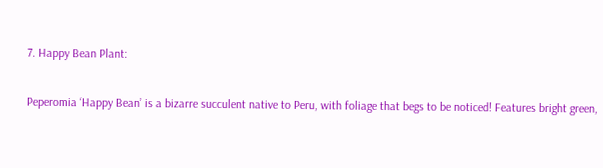7. Happy Bean Plant:

Peperomia ‘Happy Bean’ is a bizarre succulent native to Peru, with foliage that begs to be noticed! Features bright green,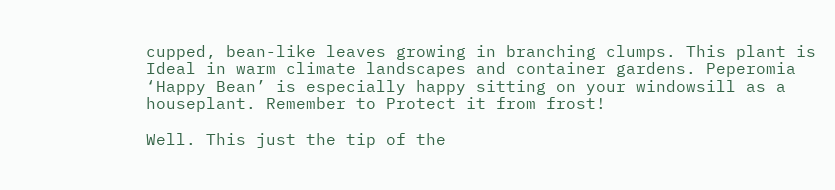cupped, bean-like leaves growing in branching clumps. This plant is Ideal in warm climate landscapes and container gardens. Peperomia ‘Happy Bean’ is especially happy sitting on your windowsill as a houseplant. Remember to Protect it from frost!

Well. This just the tip of the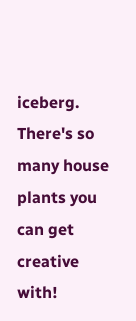iceberg. There's so many house plants you can get creative with!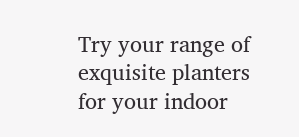Try your range of exquisite planters for your indoor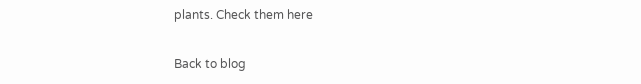plants. Check them here

Back to blog